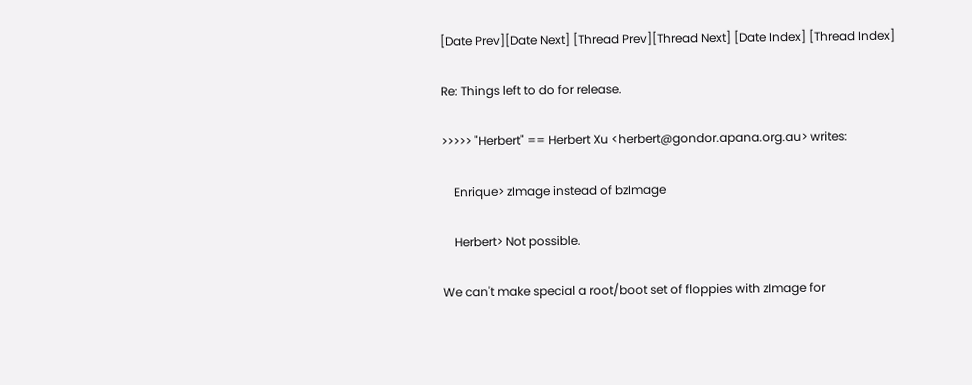[Date Prev][Date Next] [Thread Prev][Thread Next] [Date Index] [Thread Index]

Re: Things left to do for release.

>>>>> "Herbert" == Herbert Xu <herbert@gondor.apana.org.au> writes:

    Enrique> zImage instead of bzImage

    Herbert> Not possible.

We can't make special a root/boot set of floppies with zImage for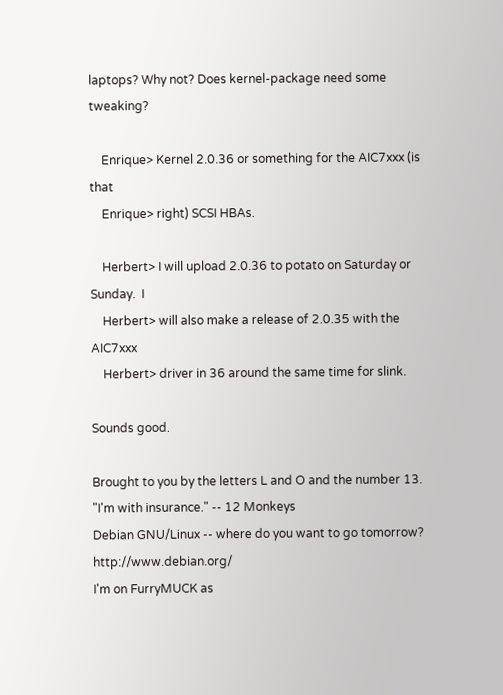laptops? Why not? Does kernel-package need some tweaking?

    Enrique> Kernel 2.0.36 or something for the AIC7xxx (is that
    Enrique> right) SCSI HBAs.

    Herbert> I will upload 2.0.36 to potato on Saturday or Sunday.  I
    Herbert> will also make a release of 2.0.35 with the AIC7xxx
    Herbert> driver in 36 around the same time for slink.

Sounds good.

Brought to you by the letters L and O and the number 13.
"I'm with insurance." -- 12 Monkeys
Debian GNU/Linux -- where do you want to go tomorrow? http://www.debian.org/
I'm on FurryMUCK as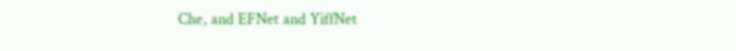Che, and EFNet and YiffNet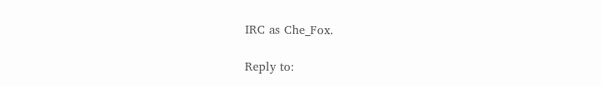IRC as Che_Fox.

Reply to: